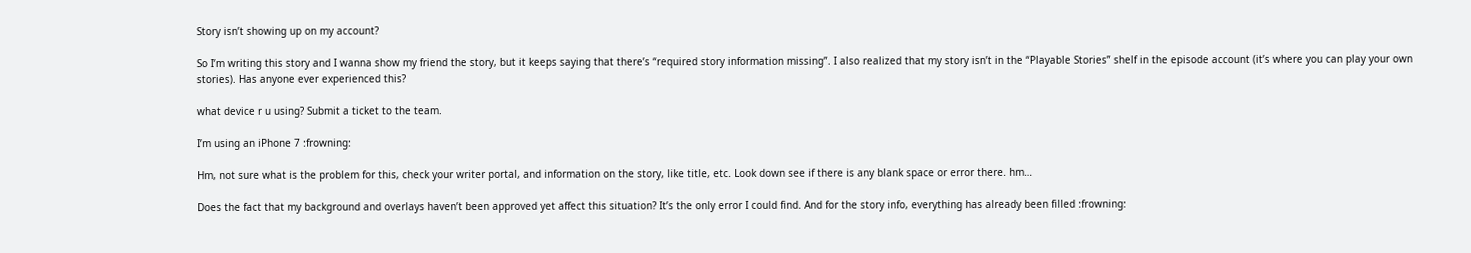Story isn’t showing up on my account?

So I’m writing this story and I wanna show my friend the story, but it keeps saying that there’s “required story information missing”. I also realized that my story isn’t in the “Playable Stories” shelf in the episode account (it’s where you can play your own stories). Has anyone ever experienced this?

what device r u using? Submit a ticket to the team.

I’m using an iPhone 7 :frowning:

Hm, not sure what is the problem for this, check your writer portal, and information on the story, like title, etc. Look down see if there is any blank space or error there. hm…

Does the fact that my background and overlays haven’t been approved yet affect this situation? It’s the only error I could find. And for the story info, everything has already been filled :frowning: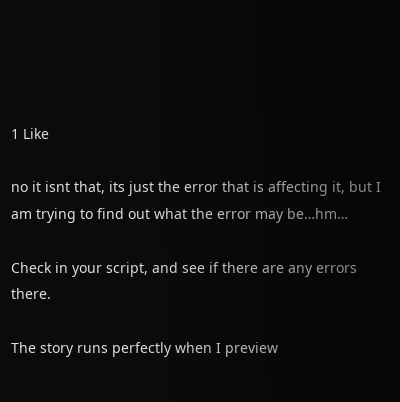1 Like

no it isnt that, its just the error that is affecting it, but I am trying to find out what the error may be…hm…

Check in your script, and see if there are any errors there.

The story runs perfectly when I preview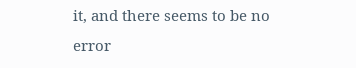it, and there seems to be no error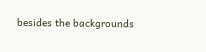besides the backgrounds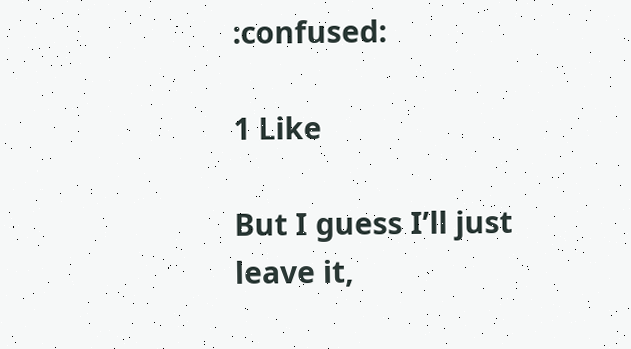:confused:

1 Like

But I guess I’ll just leave it,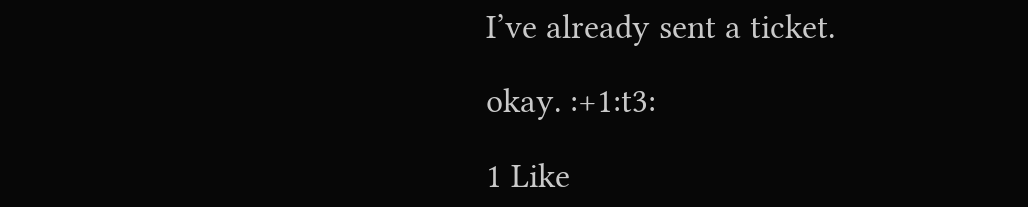I’ve already sent a ticket.

okay. :+1:t3:

1 Like